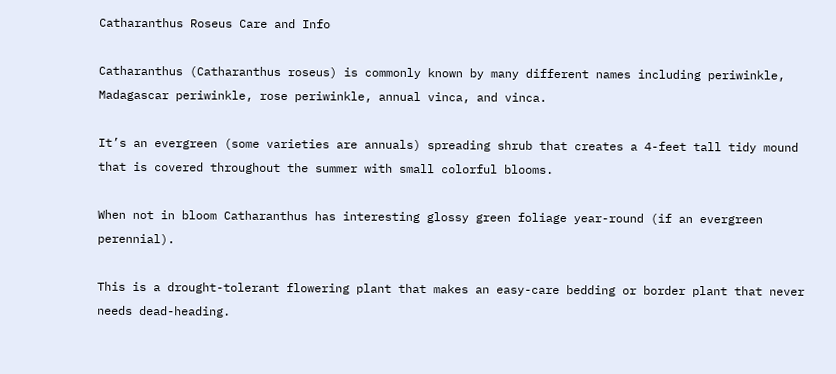Catharanthus Roseus Care and Info

Catharanthus (Catharanthus roseus) is commonly known by many different names including periwinkle, Madagascar periwinkle, rose periwinkle, annual vinca, and vinca.

It’s an evergreen (some varieties are annuals) spreading shrub that creates a 4-feet tall tidy mound that is covered throughout the summer with small colorful blooms.

When not in bloom Catharanthus has interesting glossy green foliage year-round (if an evergreen perennial).

This is a drought-tolerant flowering plant that makes an easy-care bedding or border plant that never needs dead-heading.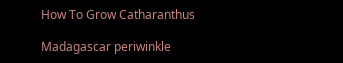How To Grow Catharanthus

Madagascar periwinkle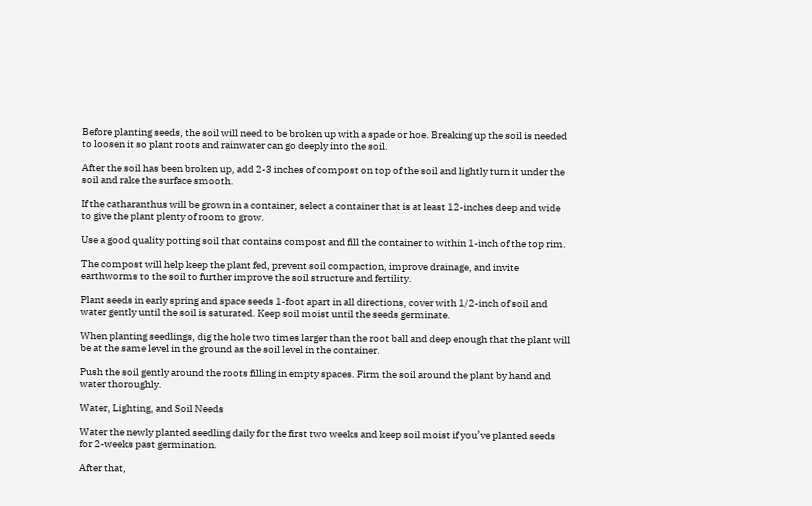Before planting seeds, the soil will need to be broken up with a spade or hoe. Breaking up the soil is needed to loosen it so plant roots and rainwater can go deeply into the soil.

After the soil has been broken up, add 2-3 inches of compost on top of the soil and lightly turn it under the soil and rake the surface smooth.

If the catharanthus will be grown in a container, select a container that is at least 12-inches deep and wide to give the plant plenty of room to grow.

Use a good quality potting soil that contains compost and fill the container to within 1-inch of the top rim.

The compost will help keep the plant fed, prevent soil compaction, improve drainage, and invite earthworms to the soil to further improve the soil structure and fertility.

Plant seeds in early spring and space seeds 1-foot apart in all directions, cover with 1/2-inch of soil and water gently until the soil is saturated. Keep soil moist until the seeds germinate.

When planting seedlings, dig the hole two times larger than the root ball and deep enough that the plant will be at the same level in the ground as the soil level in the container.

Push the soil gently around the roots filling in empty spaces. Firm the soil around the plant by hand and water thoroughly.

Water, Lighting, and Soil Needs

Water the newly planted seedling daily for the first two weeks and keep soil moist if you’ve planted seeds for 2-weeks past germination.

After that,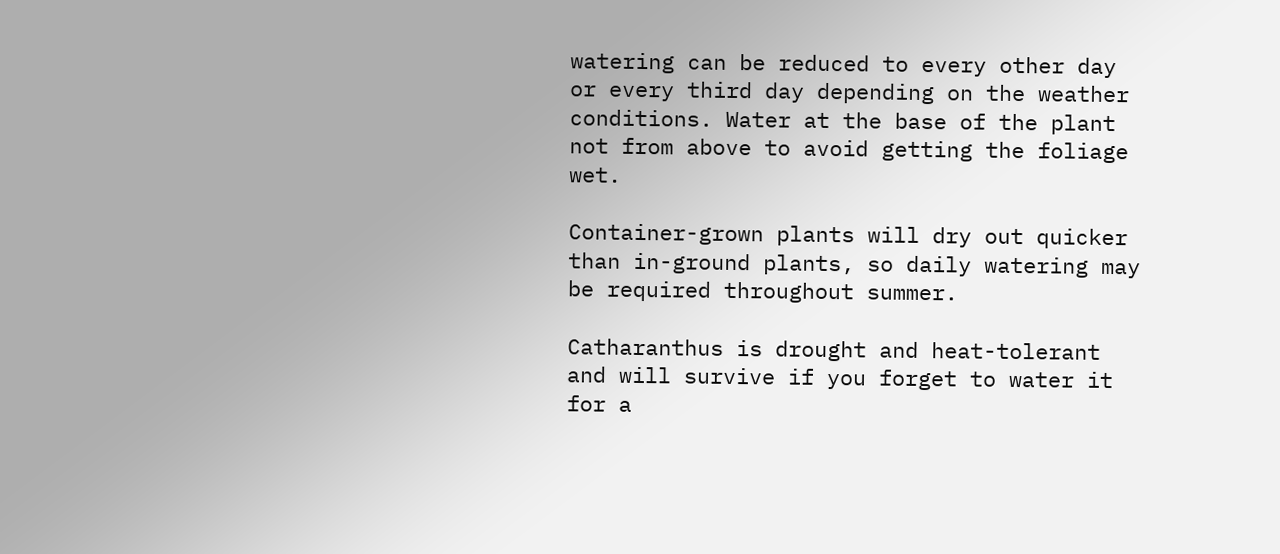watering can be reduced to every other day or every third day depending on the weather conditions. Water at the base of the plant not from above to avoid getting the foliage wet.

Container-grown plants will dry out quicker than in-ground plants, so daily watering may be required throughout summer.

Catharanthus is drought and heat-tolerant and will survive if you forget to water it for a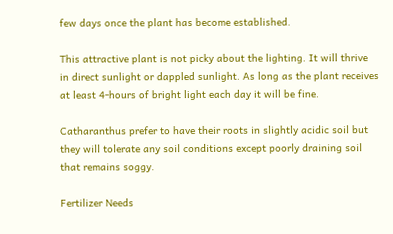few days once the plant has become established.

This attractive plant is not picky about the lighting. It will thrive in direct sunlight or dappled sunlight. As long as the plant receives at least 4-hours of bright light each day it will be fine.

Catharanthus prefer to have their roots in slightly acidic soil but they will tolerate any soil conditions except poorly draining soil that remains soggy.

Fertilizer Needs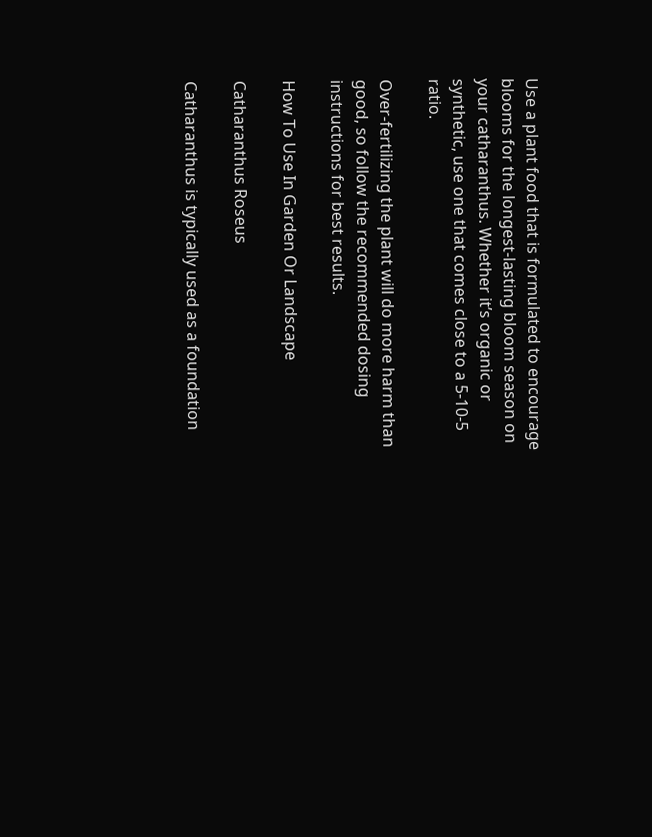Use a plant food that is formulated to encourage blooms for the longest-lasting bloom season on your catharanthus. Whether it’s organic or synthetic, use one that comes close to a 5-10-5 ratio.

Over-fertilizing the plant will do more harm than good, so follow the recommended dosing instructions for best results.

How To Use In Garden Or Landscape

Catharanthus Roseus

Catharanthus is typically used as a foundation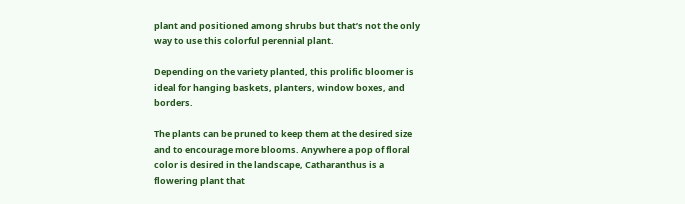plant and positioned among shrubs but that’s not the only way to use this colorful perennial plant.

Depending on the variety planted, this prolific bloomer is ideal for hanging baskets, planters, window boxes, and borders.

The plants can be pruned to keep them at the desired size and to encourage more blooms. Anywhere a pop of floral color is desired in the landscape, Catharanthus is a flowering plant that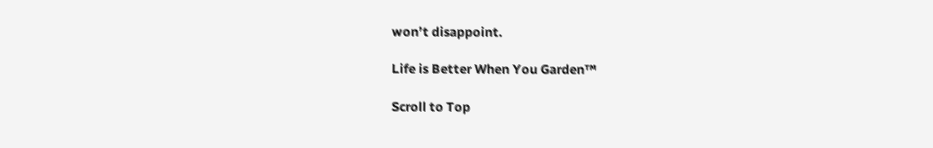won’t disappoint.

Life is Better When You Garden™

Scroll to Top